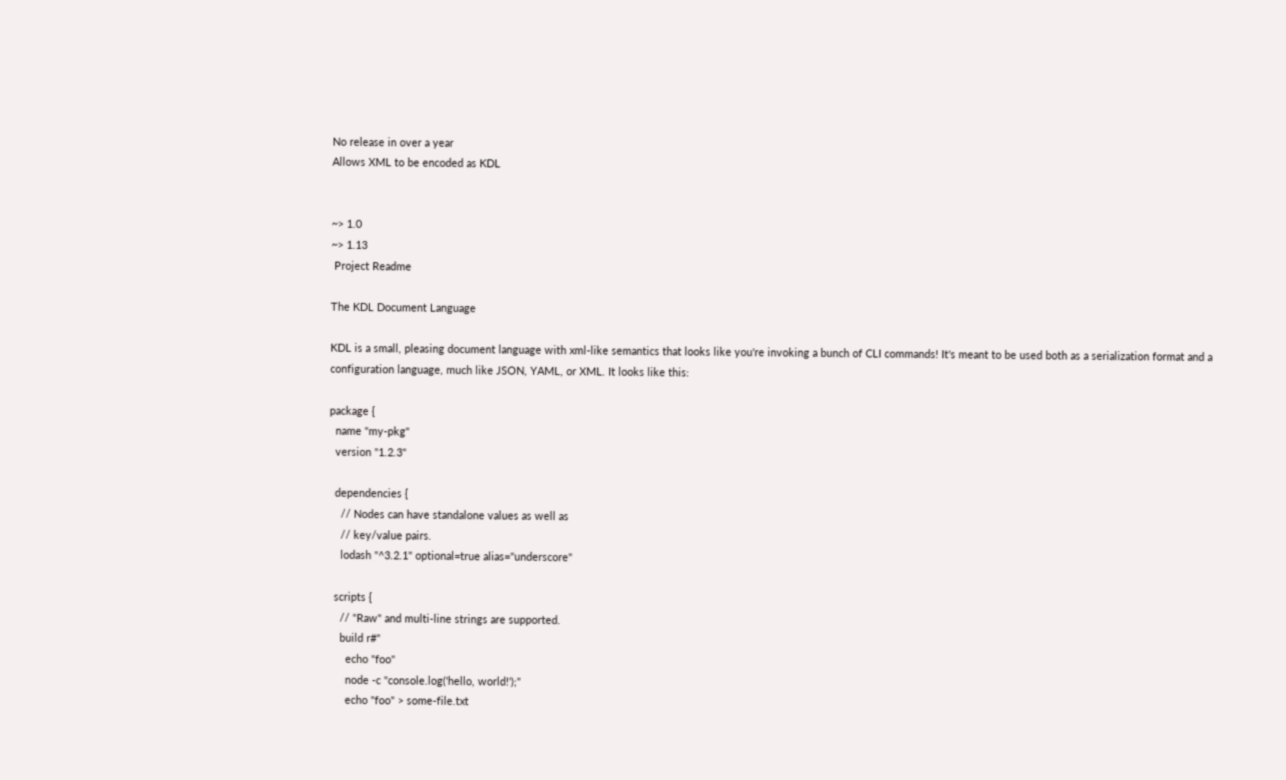No release in over a year
Allows XML to be encoded as KDL


~> 1.0
~> 1.13
 Project Readme

The KDL Document Language

KDL is a small, pleasing document language with xml-like semantics that looks like you're invoking a bunch of CLI commands! It's meant to be used both as a serialization format and a configuration language, much like JSON, YAML, or XML. It looks like this:

package {
  name "my-pkg"
  version "1.2.3"

  dependencies {
    // Nodes can have standalone values as well as
    // key/value pairs.
    lodash "^3.2.1" optional=true alias="underscore"

  scripts {
    // "Raw" and multi-line strings are supported.
    build r#"
      echo "foo"
      node -c "console.log('hello, world!');"
      echo "foo" > some-file.txt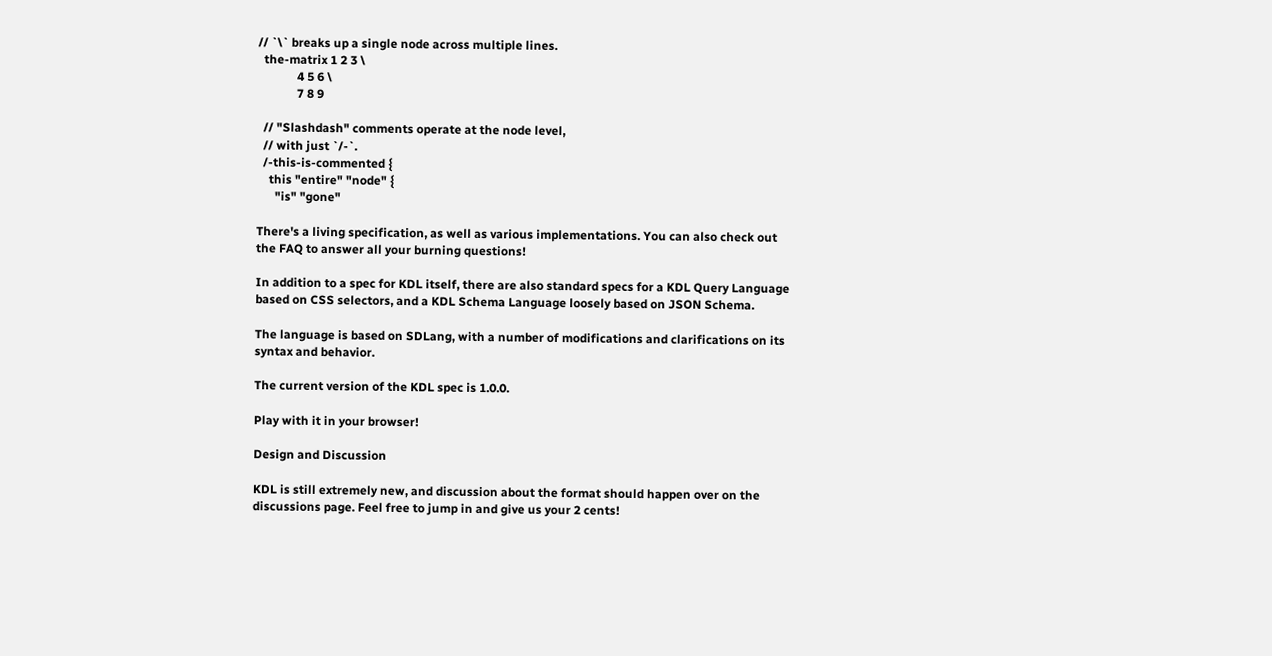// `\` breaks up a single node across multiple lines.
  the-matrix 1 2 3 \
             4 5 6 \
             7 8 9

  // "Slashdash" comments operate at the node level,
  // with just `/-`.
  /-this-is-commented {
    this "entire" "node" {
      "is" "gone"

There's a living specification, as well as various implementations. You can also check out the FAQ to answer all your burning questions!

In addition to a spec for KDL itself, there are also standard specs for a KDL Query Language based on CSS selectors, and a KDL Schema Language loosely based on JSON Schema.

The language is based on SDLang, with a number of modifications and clarifications on its syntax and behavior.

The current version of the KDL spec is 1.0.0.

Play with it in your browser!

Design and Discussion

KDL is still extremely new, and discussion about the format should happen over on the discussions page. Feel free to jump in and give us your 2 cents!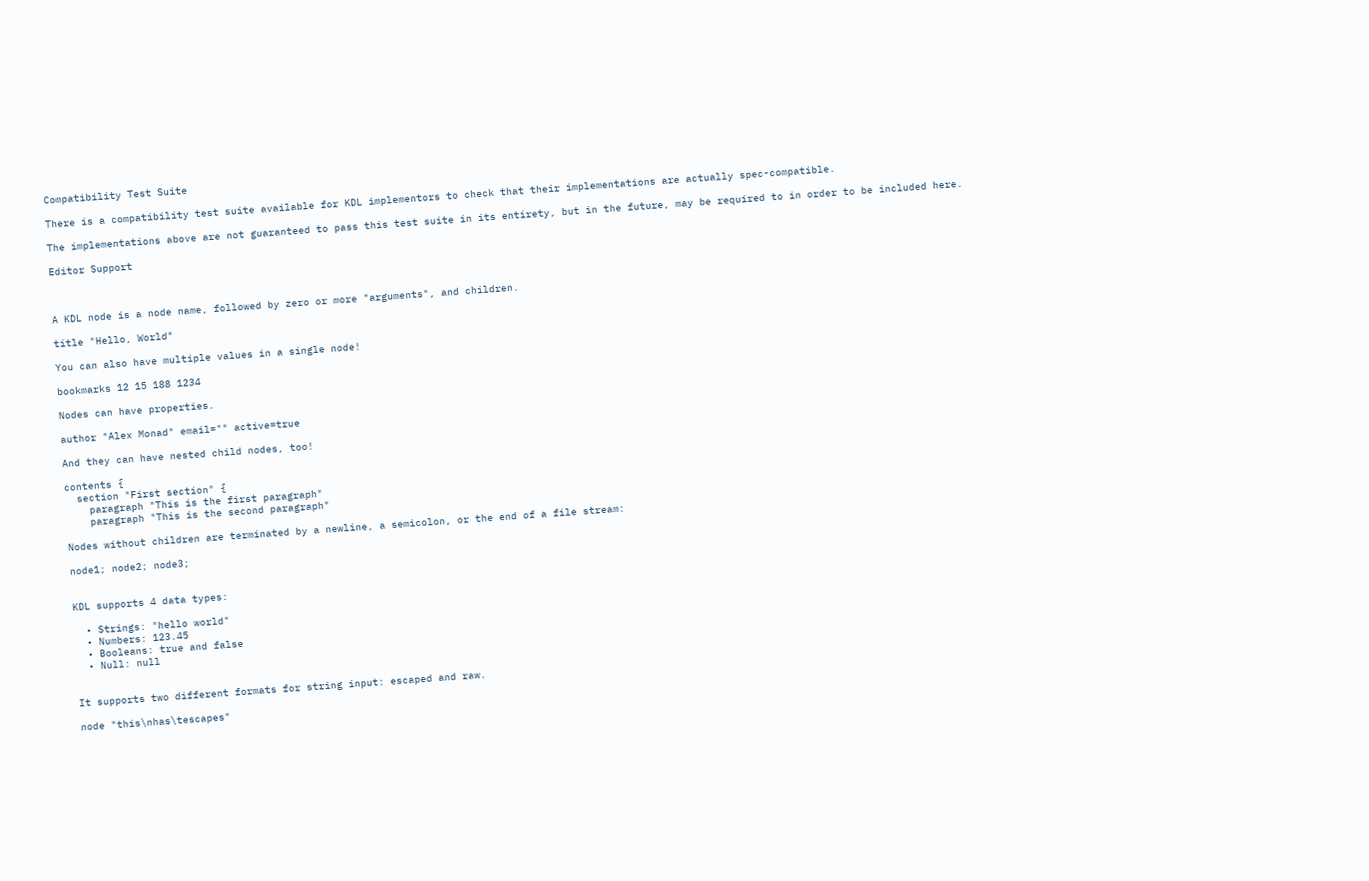Compatibility Test Suite

There is a compatibility test suite available for KDL implementors to check that their implementations are actually spec-compatible.

The implementations above are not guaranteed to pass this test suite in its entirety, but in the future, may be required to in order to be included here.

Editor Support



A KDL node is a node name, followed by zero or more "arguments", and children.

title "Hello, World"

You can also have multiple values in a single node!

bookmarks 12 15 188 1234

Nodes can have properties.

author "Alex Monad" email="" active=true

And they can have nested child nodes, too!

contents {
  section "First section" {
    paragraph "This is the first paragraph"
    paragraph "This is the second paragraph"

Nodes without children are terminated by a newline, a semicolon, or the end of a file stream:

node1; node2; node3;


KDL supports 4 data types:

  • Strings: "hello world"
  • Numbers: 123.45
  • Booleans: true and false
  • Null: null


It supports two different formats for string input: escaped and raw.

node "this\nhas\tescapes"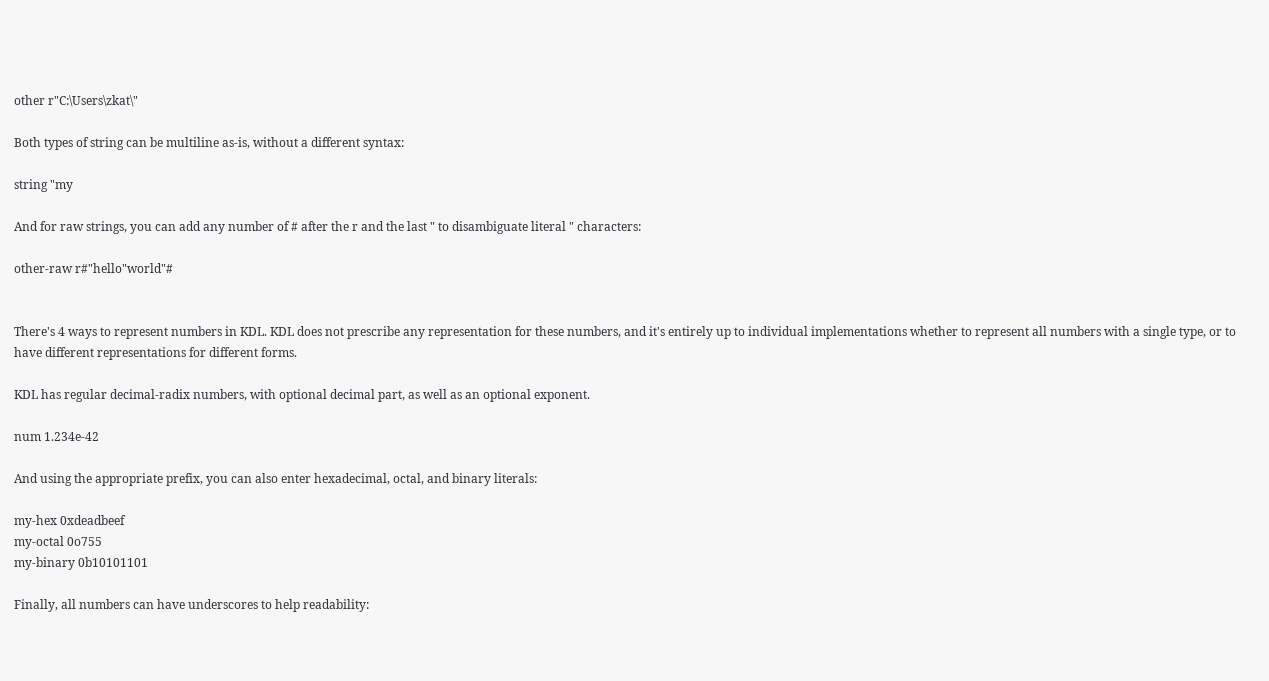other r"C:\Users\zkat\"

Both types of string can be multiline as-is, without a different syntax:

string "my

And for raw strings, you can add any number of # after the r and the last " to disambiguate literal " characters:

other-raw r#"hello"world"#


There's 4 ways to represent numbers in KDL. KDL does not prescribe any representation for these numbers, and it's entirely up to individual implementations whether to represent all numbers with a single type, or to have different representations for different forms.

KDL has regular decimal-radix numbers, with optional decimal part, as well as an optional exponent.

num 1.234e-42

And using the appropriate prefix, you can also enter hexadecimal, octal, and binary literals:

my-hex 0xdeadbeef
my-octal 0o755
my-binary 0b10101101

Finally, all numbers can have underscores to help readability: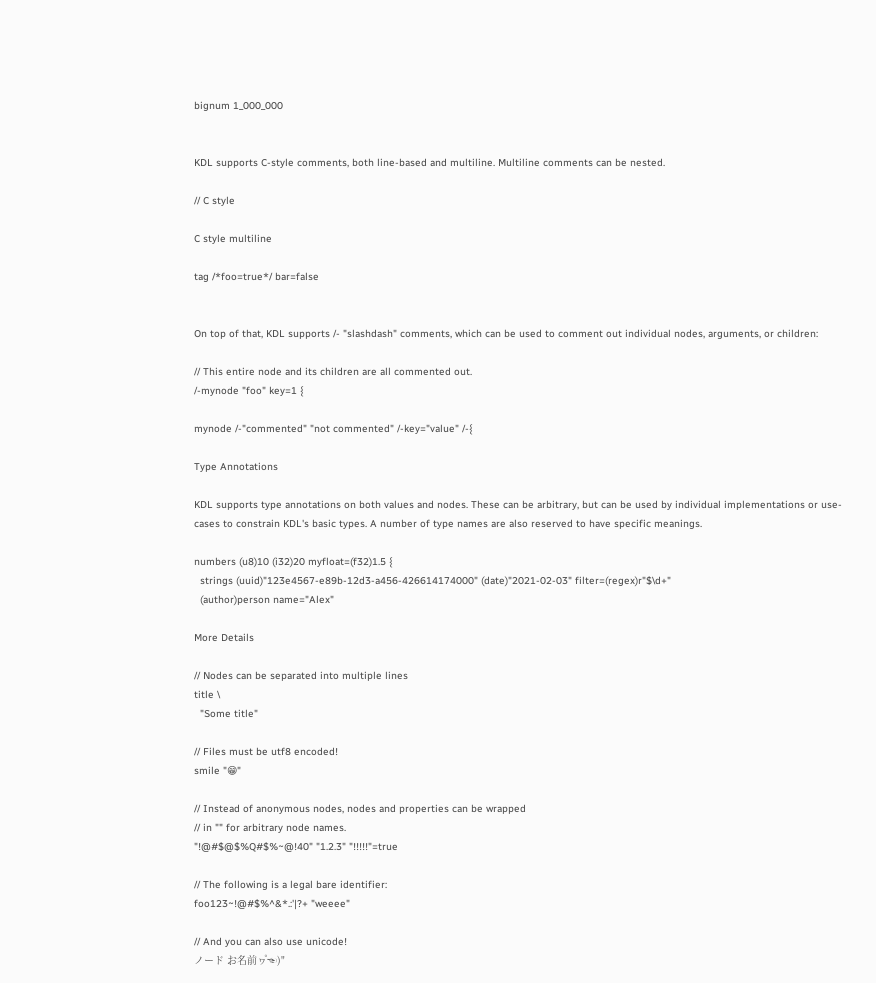bignum 1_000_000


KDL supports C-style comments, both line-based and multiline. Multiline comments can be nested.

// C style

C style multiline

tag /*foo=true*/ bar=false


On top of that, KDL supports /- "slashdash" comments, which can be used to comment out individual nodes, arguments, or children:

// This entire node and its children are all commented out.
/-mynode "foo" key=1 {

mynode /-"commented" "not commented" /-key="value" /-{

Type Annotations

KDL supports type annotations on both values and nodes. These can be arbitrary, but can be used by individual implementations or use-cases to constrain KDL's basic types. A number of type names are also reserved to have specific meanings.

numbers (u8)10 (i32)20 myfloat=(f32)1.5 {
  strings (uuid)"123e4567-e89b-12d3-a456-426614174000" (date)"2021-02-03" filter=(regex)r"$\d+"
  (author)person name="Alex"

More Details

// Nodes can be separated into multiple lines
title \
  "Some title"

// Files must be utf8 encoded!
smile "😁"

// Instead of anonymous nodes, nodes and properties can be wrapped
// in "" for arbitrary node names.
"!@#$@$%Q#$%~@!40" "1.2.3" "!!!!!"=true

// The following is a legal bare identifier:
foo123~!@#$%^&*.:'|?+ "weeee"

// And you can also use unicode!
ノード お名前ヮ゚☜)"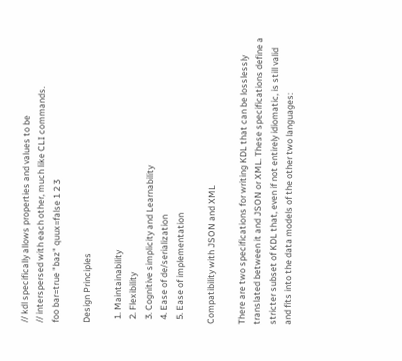// kdl specifically allows properties and values to be
// interspersed with each other, much like CLI commands.
foo bar=true "baz" quux=false 1 2 3

Design Principles

  1. Maintainability
  2. Flexibility
  3. Cognitive simplicity and Learnability
  4. Ease of de/serialization
  5. Ease of implementation

Compatibility with JSON and XML

There are two specifications for writing KDL that can be losslessly translated between it and JSON or XML. These specifications define a stricter subset of KDL that, even if not entirely idiomatic, is still valid and fits into the data models of the other two languages: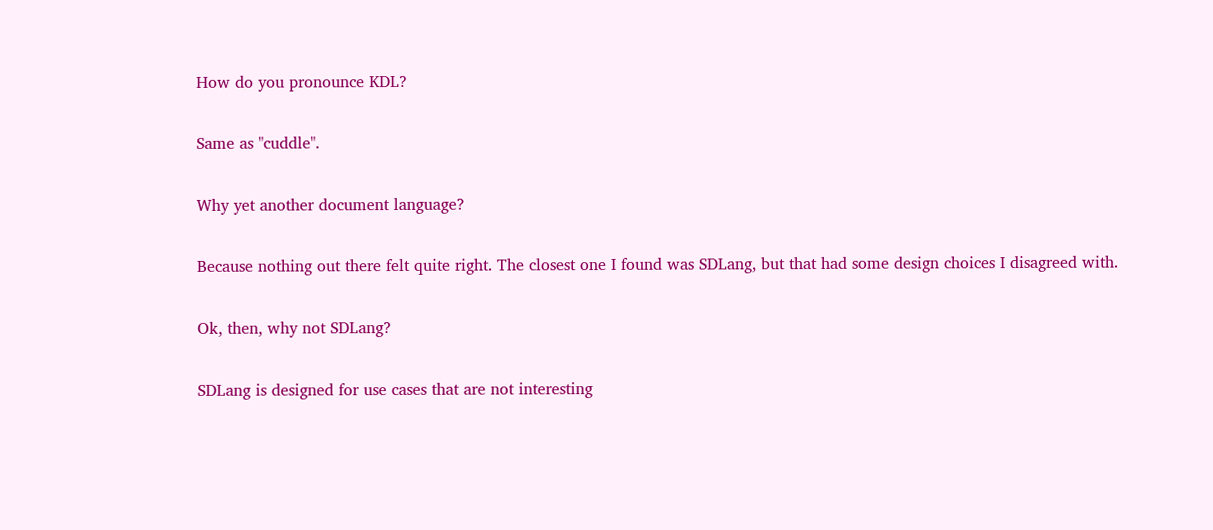How do you pronounce KDL?

Same as "cuddle".

Why yet another document language?

Because nothing out there felt quite right. The closest one I found was SDLang, but that had some design choices I disagreed with.

Ok, then, why not SDLang?

SDLang is designed for use cases that are not interesting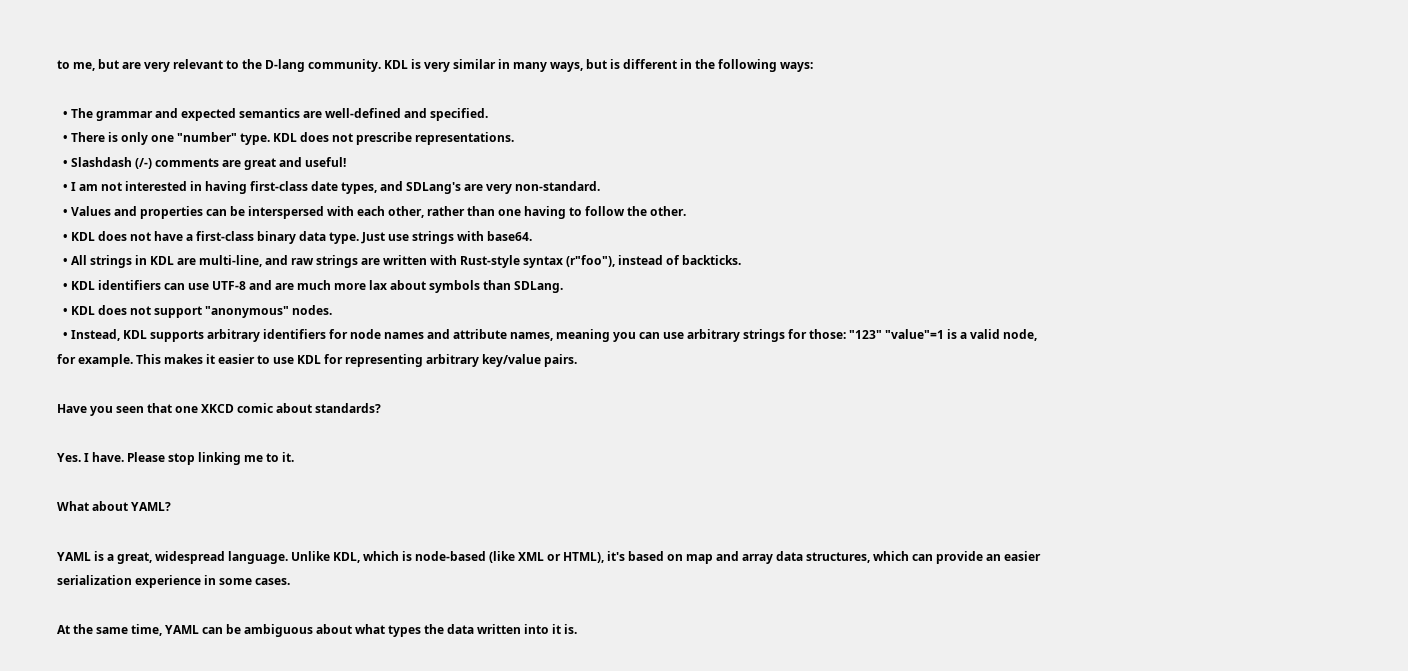to me, but are very relevant to the D-lang community. KDL is very similar in many ways, but is different in the following ways:

  • The grammar and expected semantics are well-defined and specified.
  • There is only one "number" type. KDL does not prescribe representations.
  • Slashdash (/-) comments are great and useful!
  • I am not interested in having first-class date types, and SDLang's are very non-standard.
  • Values and properties can be interspersed with each other, rather than one having to follow the other.
  • KDL does not have a first-class binary data type. Just use strings with base64.
  • All strings in KDL are multi-line, and raw strings are written with Rust-style syntax (r"foo"), instead of backticks.
  • KDL identifiers can use UTF-8 and are much more lax about symbols than SDLang.
  • KDL does not support "anonymous" nodes.
  • Instead, KDL supports arbitrary identifiers for node names and attribute names, meaning you can use arbitrary strings for those: "123" "value"=1 is a valid node, for example. This makes it easier to use KDL for representing arbitrary key/value pairs.

Have you seen that one XKCD comic about standards?

Yes. I have. Please stop linking me to it.

What about YAML?

YAML is a great, widespread language. Unlike KDL, which is node-based (like XML or HTML), it's based on map and array data structures, which can provide an easier serialization experience in some cases.

At the same time, YAML can be ambiguous about what types the data written into it is.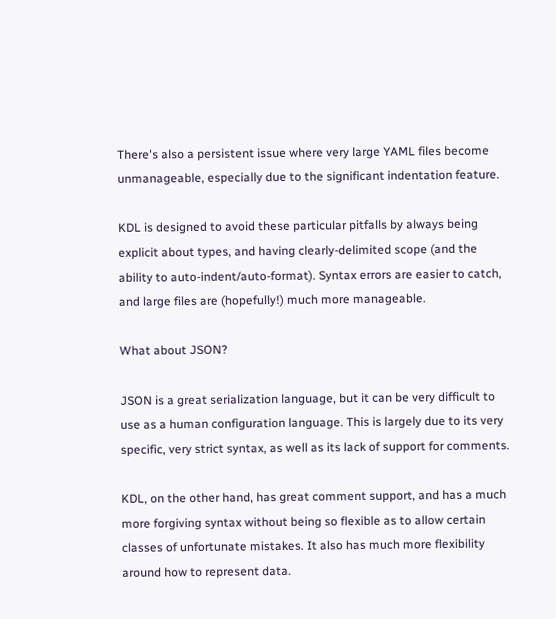There's also a persistent issue where very large YAML files become unmanageable, especially due to the significant indentation feature.

KDL is designed to avoid these particular pitfalls by always being explicit about types, and having clearly-delimited scope (and the ability to auto-indent/auto-format). Syntax errors are easier to catch, and large files are (hopefully!) much more manageable.

What about JSON?

JSON is a great serialization language, but it can be very difficult to use as a human configuration language. This is largely due to its very specific, very strict syntax, as well as its lack of support for comments.

KDL, on the other hand, has great comment support, and has a much more forgiving syntax without being so flexible as to allow certain classes of unfortunate mistakes. It also has much more flexibility around how to represent data.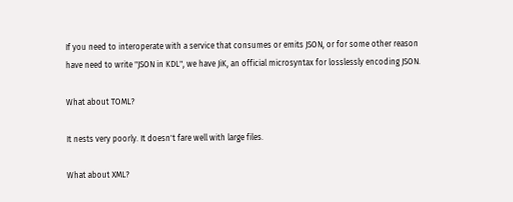If you need to interoperate with a service that consumes or emits JSON, or for some other reason have need to write "JSON in KDL", we have JiK, an official microsyntax for losslessly encoding JSON.

What about TOML?

It nests very poorly. It doesn't fare well with large files.

What about XML?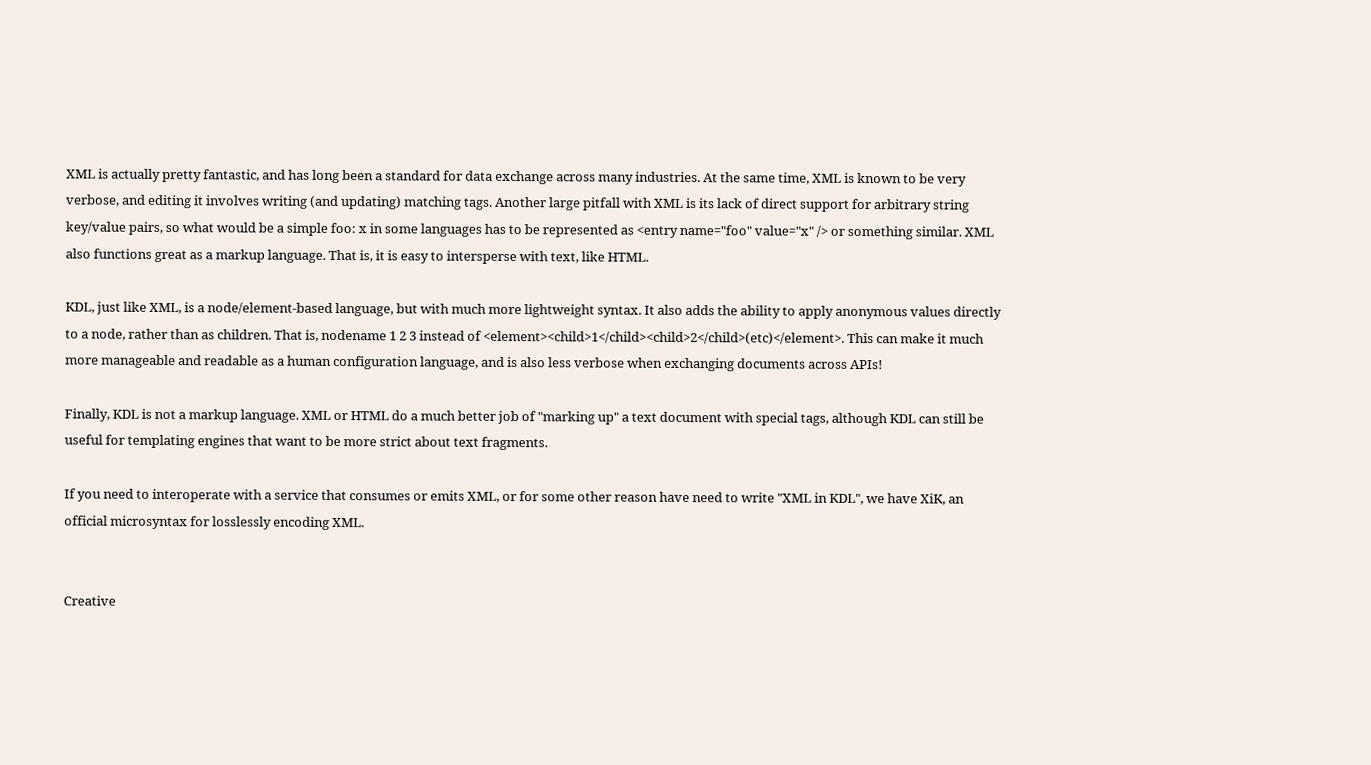XML is actually pretty fantastic, and has long been a standard for data exchange across many industries. At the same time, XML is known to be very verbose, and editing it involves writing (and updating) matching tags. Another large pitfall with XML is its lack of direct support for arbitrary string key/value pairs, so what would be a simple foo: x in some languages has to be represented as <entry name="foo" value="x" /> or something similar. XML also functions great as a markup language. That is, it is easy to intersperse with text, like HTML.

KDL, just like XML, is a node/element-based language, but with much more lightweight syntax. It also adds the ability to apply anonymous values directly to a node, rather than as children. That is, nodename 1 2 3 instead of <element><child>1</child><child>2</child>(etc)</element>. This can make it much more manageable and readable as a human configuration language, and is also less verbose when exchanging documents across APIs!

Finally, KDL is not a markup language. XML or HTML do a much better job of "marking up" a text document with special tags, although KDL can still be useful for templating engines that want to be more strict about text fragments.

If you need to interoperate with a service that consumes or emits XML, or for some other reason have need to write "XML in KDL", we have XiK, an official microsyntax for losslessly encoding XML.


Creative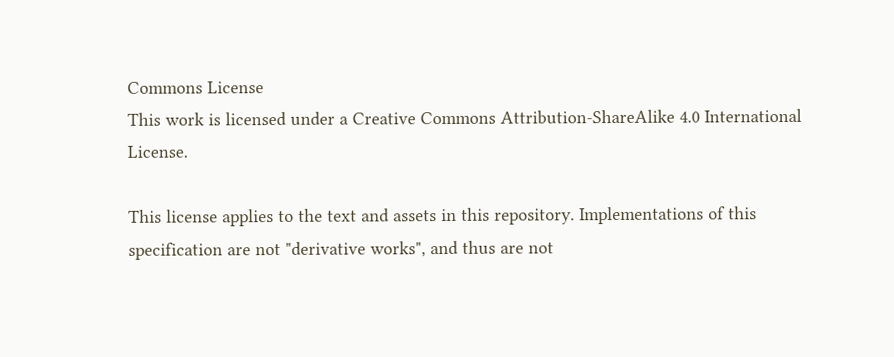Commons License
This work is licensed under a Creative Commons Attribution-ShareAlike 4.0 International License.

This license applies to the text and assets in this repository. Implementations of this specification are not "derivative works", and thus are not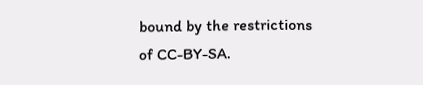bound by the restrictions of CC-BY-SA.